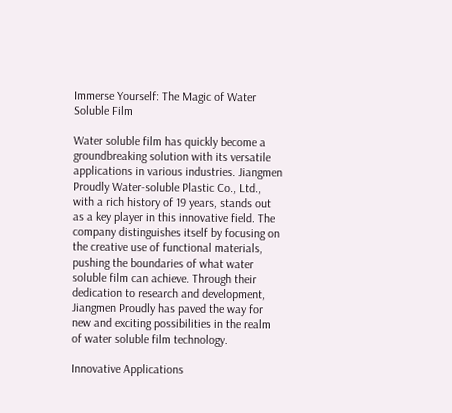Immerse Yourself: The Magic of Water Soluble Film

Water soluble film has quickly become a groundbreaking solution with its versatile applications in various industries. Jiangmen Proudly Water-soluble Plastic Co., Ltd., with a rich history of 19 years, stands out as a key player in this innovative field. The company distinguishes itself by focusing on the creative use of functional materials, pushing the boundaries of what water soluble film can achieve. Through their dedication to research and development, Jiangmen Proudly has paved the way for new and exciting possibilities in the realm of water soluble film technology.

Innovative Applications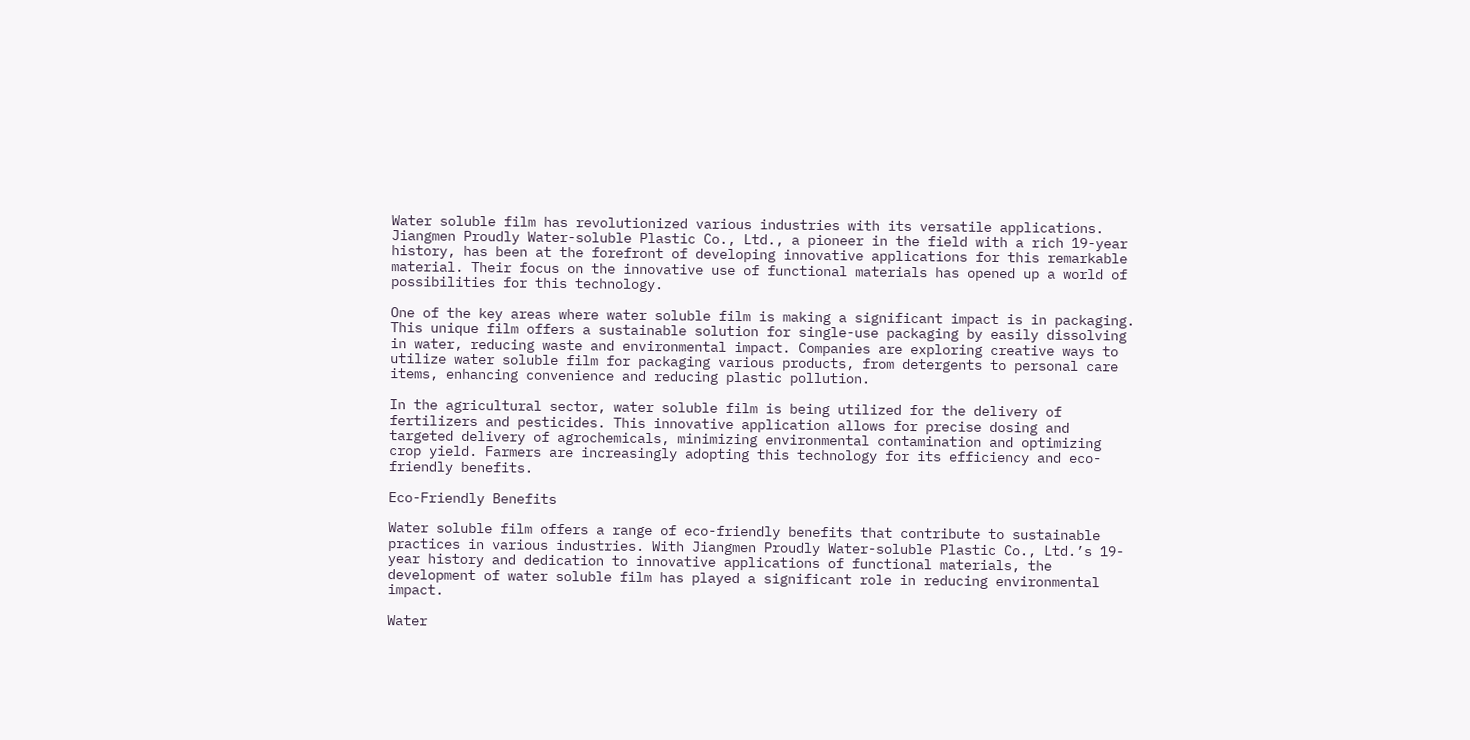Water soluble film has revolutionized various industries with its versatile applications. Jiangmen Proudly Water-soluble Plastic Co., Ltd., a pioneer in the field with a rich 19-year history, has been at the forefront of developing innovative applications for this remarkable material. Their focus on the innovative use of functional materials has opened up a world of possibilities for this technology.

One of the key areas where water soluble film is making a significant impact is in packaging. This unique film offers a sustainable solution for single-use packaging by easily dissolving in water, reducing waste and environmental impact. Companies are exploring creative ways to utilize water soluble film for packaging various products, from detergents to personal care items, enhancing convenience and reducing plastic pollution.

In the agricultural sector, water soluble film is being utilized for the delivery of fertilizers and pesticides. This innovative application allows for precise dosing and targeted delivery of agrochemicals, minimizing environmental contamination and optimizing crop yield. Farmers are increasingly adopting this technology for its efficiency and eco-friendly benefits.

Eco-Friendly Benefits

Water soluble film offers a range of eco-friendly benefits that contribute to sustainable practices in various industries. With Jiangmen Proudly Water-soluble Plastic Co., Ltd.’s 19-year history and dedication to innovative applications of functional materials, the development of water soluble film has played a significant role in reducing environmental impact.

Water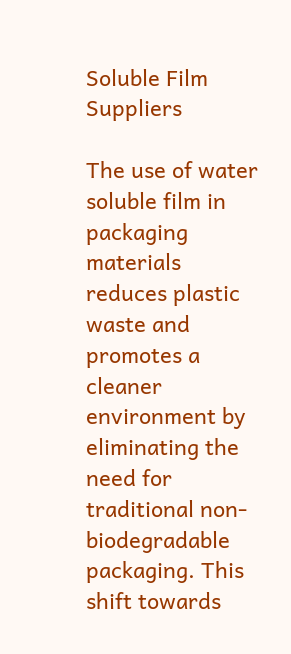Soluble Film Suppliers

The use of water soluble film in packaging materials reduces plastic waste and promotes a cleaner environment by eliminating the need for traditional non-biodegradable packaging. This shift towards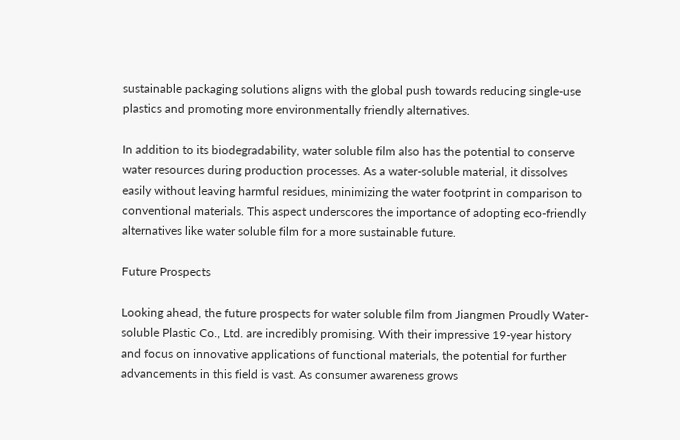sustainable packaging solutions aligns with the global push towards reducing single-use plastics and promoting more environmentally friendly alternatives.

In addition to its biodegradability, water soluble film also has the potential to conserve water resources during production processes. As a water-soluble material, it dissolves easily without leaving harmful residues, minimizing the water footprint in comparison to conventional materials. This aspect underscores the importance of adopting eco-friendly alternatives like water soluble film for a more sustainable future.

Future Prospects

Looking ahead, the future prospects for water soluble film from Jiangmen Proudly Water-soluble Plastic Co., Ltd. are incredibly promising. With their impressive 19-year history and focus on innovative applications of functional materials, the potential for further advancements in this field is vast. As consumer awareness grows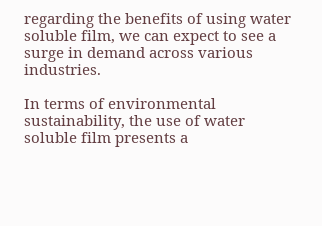regarding the benefits of using water soluble film, we can expect to see a surge in demand across various industries.

In terms of environmental sustainability, the use of water soluble film presents a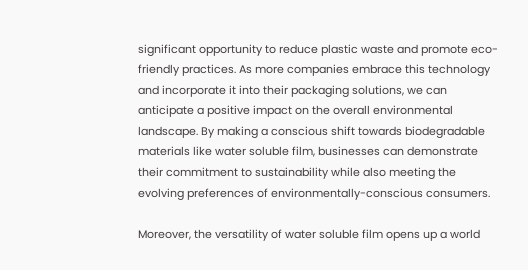significant opportunity to reduce plastic waste and promote eco-friendly practices. As more companies embrace this technology and incorporate it into their packaging solutions, we can anticipate a positive impact on the overall environmental landscape. By making a conscious shift towards biodegradable materials like water soluble film, businesses can demonstrate their commitment to sustainability while also meeting the evolving preferences of environmentally-conscious consumers.

Moreover, the versatility of water soluble film opens up a world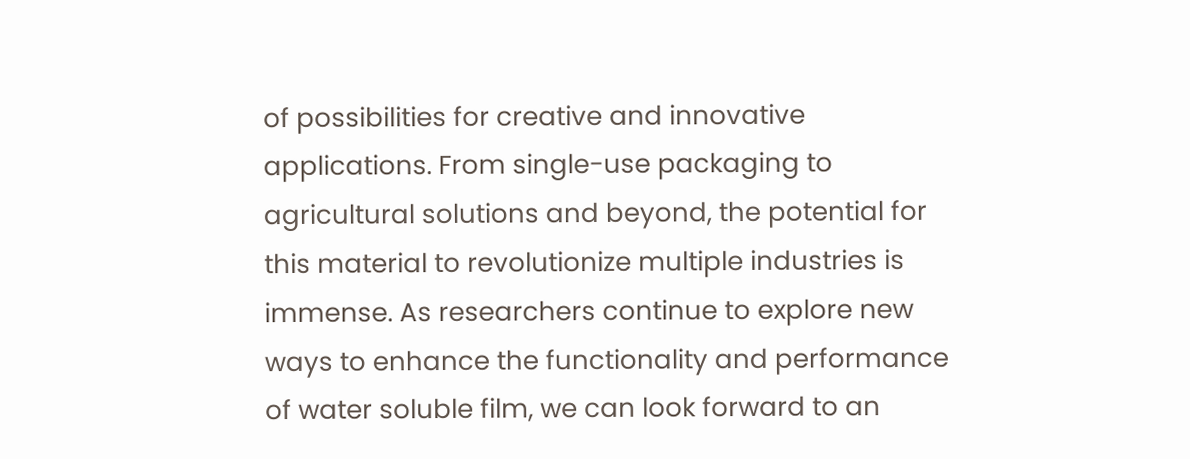of possibilities for creative and innovative applications. From single-use packaging to agricultural solutions and beyond, the potential for this material to revolutionize multiple industries is immense. As researchers continue to explore new ways to enhance the functionality and performance of water soluble film, we can look forward to an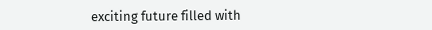exciting future filled with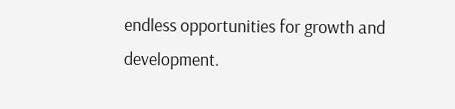endless opportunities for growth and development.